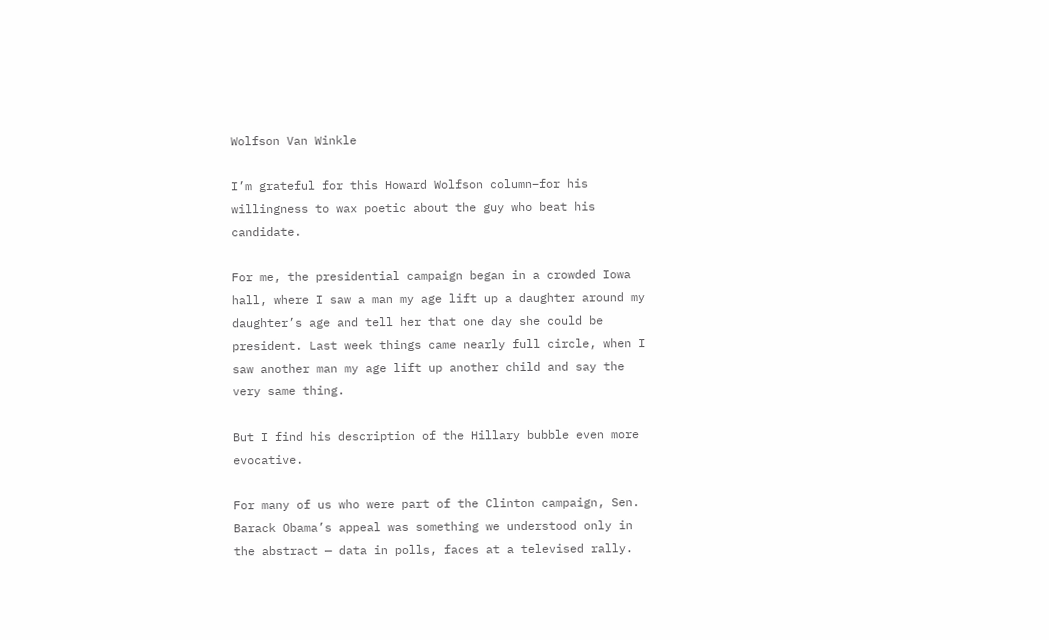Wolfson Van Winkle

I’m grateful for this Howard Wolfson column–for his willingness to wax poetic about the guy who beat his candidate.

For me, the presidential campaign began in a crowded Iowa hall, where I saw a man my age lift up a daughter around my daughter’s age and tell her that one day she could be president. Last week things came nearly full circle, when I saw another man my age lift up another child and say the very same thing.

But I find his description of the Hillary bubble even more evocative.

For many of us who were part of the Clinton campaign, Sen. Barack Obama’s appeal was something we understood only in the abstract — data in polls, faces at a televised rally.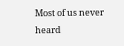Most of us never heard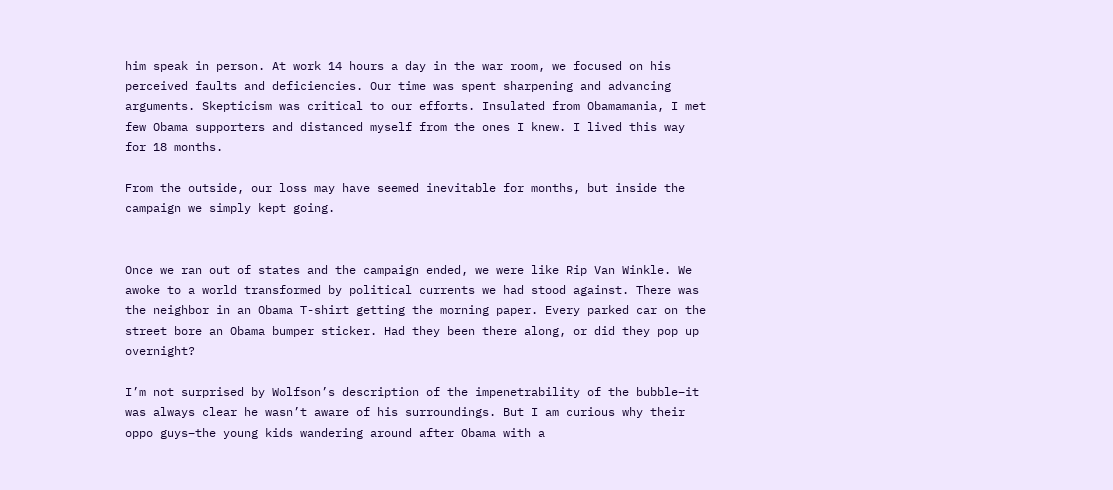him speak in person. At work 14 hours a day in the war room, we focused on his perceived faults and deficiencies. Our time was spent sharpening and advancing arguments. Skepticism was critical to our efforts. Insulated from Obamamania, I met few Obama supporters and distanced myself from the ones I knew. I lived this way for 18 months.

From the outside, our loss may have seemed inevitable for months, but inside the campaign we simply kept going.


Once we ran out of states and the campaign ended, we were like Rip Van Winkle. We awoke to a world transformed by political currents we had stood against. There was the neighbor in an Obama T-shirt getting the morning paper. Every parked car on the street bore an Obama bumper sticker. Had they been there along, or did they pop up overnight?

I’m not surprised by Wolfson’s description of the impenetrability of the bubble–it was always clear he wasn’t aware of his surroundings. But I am curious why their oppo guys–the young kids wandering around after Obama with a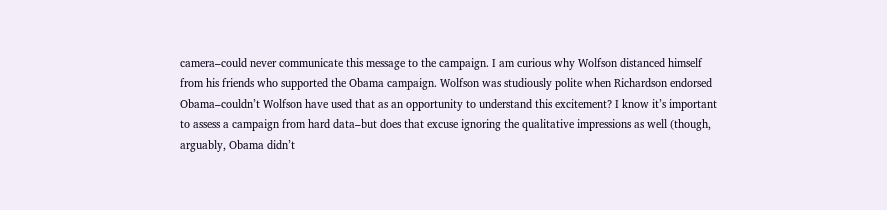camera–could never communicate this message to the campaign. I am curious why Wolfson distanced himself from his friends who supported the Obama campaign. Wolfson was studiously polite when Richardson endorsed Obama–couldn’t Wolfson have used that as an opportunity to understand this excitement? I know it’s important to assess a campaign from hard data–but does that excuse ignoring the qualitative impressions as well (though, arguably, Obama didn’t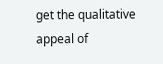get the qualitative appeal of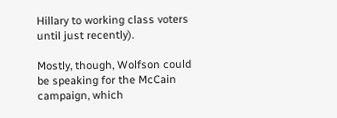Hillary to working class voters until just recently).

Mostly, though, Wolfson could be speaking for the McCain campaign, which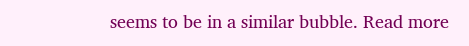seems to be in a similar bubble. Read more